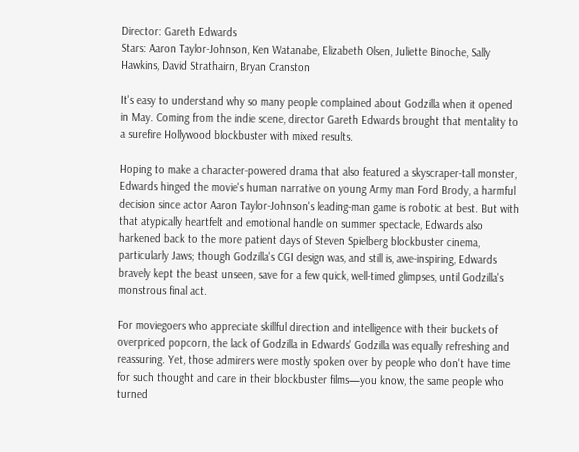Director: Gareth Edwards
Stars: Aaron Taylor-Johnson, Ken Watanabe, Elizabeth Olsen, Juliette Binoche, Sally Hawkins, David Strathairn, Bryan Cranston

It's easy to understand why so many people complained about Godzilla when it opened in May. Coming from the indie scene, director Gareth Edwards brought that mentality to a surefire Hollywood blockbuster with mixed results.

Hoping to make a character-powered drama that also featured a skyscraper-tall monster, Edwards hinged the movie's human narrative on young Army man Ford Brody, a harmful decision since actor Aaron Taylor-Johnson's leading-man game is robotic at best. But with that atypically heartfelt and emotional handle on summer spectacle, Edwards also harkened back to the more patient days of Steven Spielberg blockbuster cinema, particularly Jaws; though Godzilla's CGI design was, and still is, awe-inspiring, Edwards bravely kept the beast unseen, save for a few quick, well-timed glimpses, until Godzilla's monstrous final act.

For moviegoers who appreciate skillful direction and intelligence with their buckets of overpriced popcorn, the lack of Godzilla in Edwards' Godzilla was equally refreshing and reassuring. Yet, those admirers were mostly spoken over by people who don't have time for such thought and care in their blockbuster films—you know, the same people who turned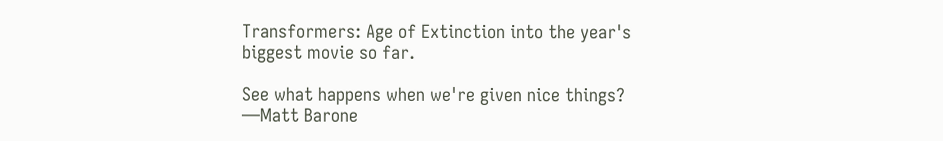Transformers: Age of Extinction into the year's biggest movie so far.

See what happens when we're given nice things? —Matt Barone